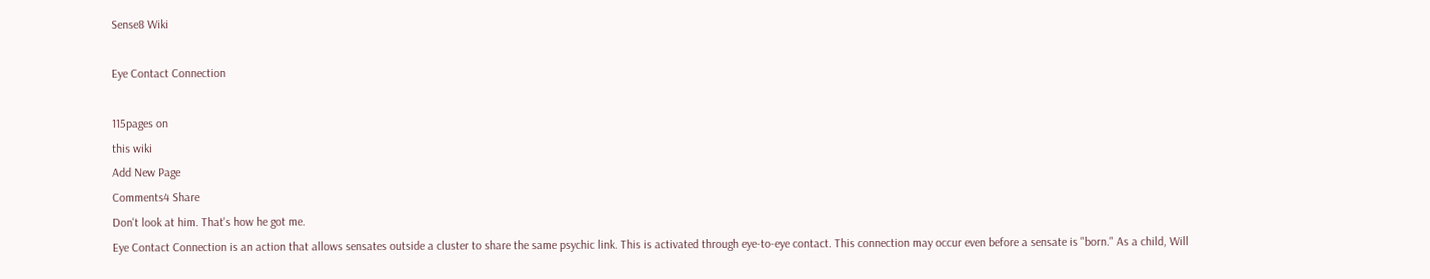Sense8 Wiki

Eye Contact Connection

115pages on
this wiki
Add New Page
Comments4 Share
Don't look at him. That's how he got me.
Eye Contact Connection is an action that allows sensates outside a cluster to share the same psychic link. This is activated through eye-to-eye contact. This connection may occur even before a sensate is "born." As a child, Will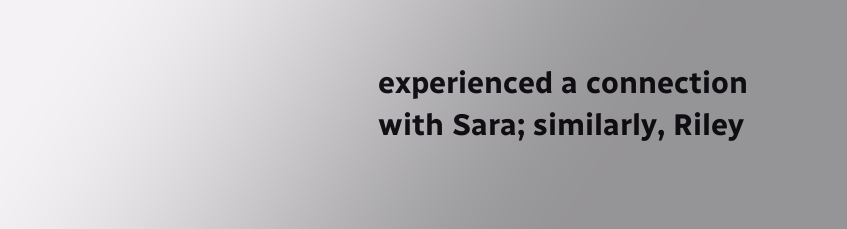experienced a connection with Sara; similarly, Riley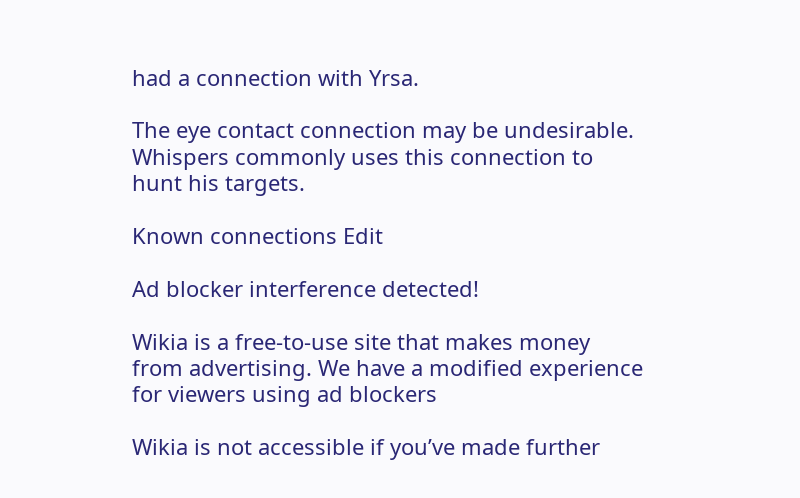had a connection with Yrsa.

The eye contact connection may be undesirable. Whispers commonly uses this connection to hunt his targets.

Known connections Edit

Ad blocker interference detected!

Wikia is a free-to-use site that makes money from advertising. We have a modified experience for viewers using ad blockers

Wikia is not accessible if you’ve made further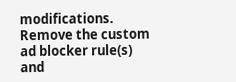modifications. Remove the custom ad blocker rule(s) and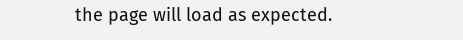the page will load as expected.